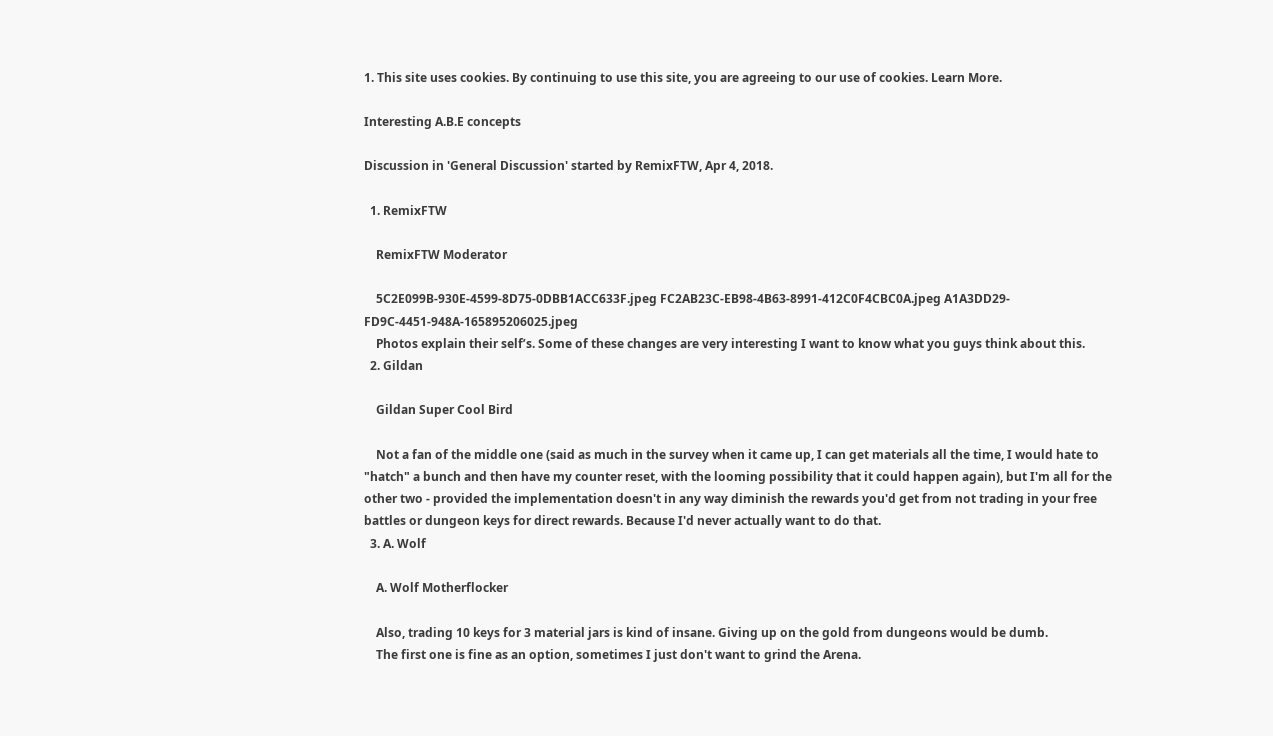1. This site uses cookies. By continuing to use this site, you are agreeing to our use of cookies. Learn More.

Interesting A.B.E concepts

Discussion in 'General Discussion' started by RemixFTW, Apr 4, 2018.

  1. RemixFTW

    RemixFTW Moderator

    5C2E099B-930E-4599-8D75-0DBB1ACC633F.jpeg FC2AB23C-EB98-4B63-8991-412C0F4CBC0A.jpeg A1A3DD29-FD9C-4451-948A-165895206025.jpeg
    Photos explain their self’s. Some of these changes are very interesting I want to know what you guys think about this.
  2. Gildan

    Gildan Super Cool Bird

    Not a fan of the middle one (said as much in the survey when it came up, I can get materials all the time, I would hate to "hatch" a bunch and then have my counter reset, with the looming possibility that it could happen again), but I'm all for the other two - provided the implementation doesn't in any way diminish the rewards you'd get from not trading in your free battles or dungeon keys for direct rewards. Because I'd never actually want to do that.
  3. A. Wolf

    A. Wolf Motherflocker

    Also, trading 10 keys for 3 material jars is kind of insane. Giving up on the gold from dungeons would be dumb.
    The first one is fine as an option, sometimes I just don't want to grind the Arena.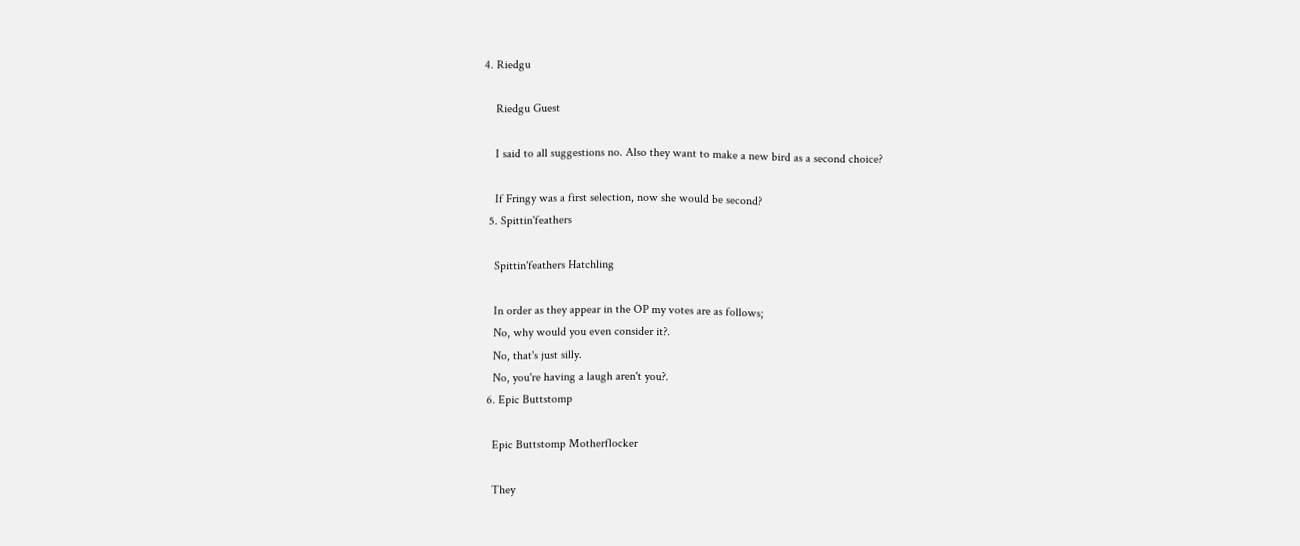4. Riedgu

    Riedgu Guest

    I said to all suggestions no. Also they want to make a new bird as a second choice?

    If Fringy was a first selection, now she would be second?
  5. Spittin'feathers

    Spittin'feathers Hatchling

    In order as they appear in the OP my votes are as follows;
    No, why would you even consider it?.
    No, that's just silly.
    No, you're having a laugh aren't you?.
  6. Epic Buttstomp

    Epic Buttstomp Motherflocker

    They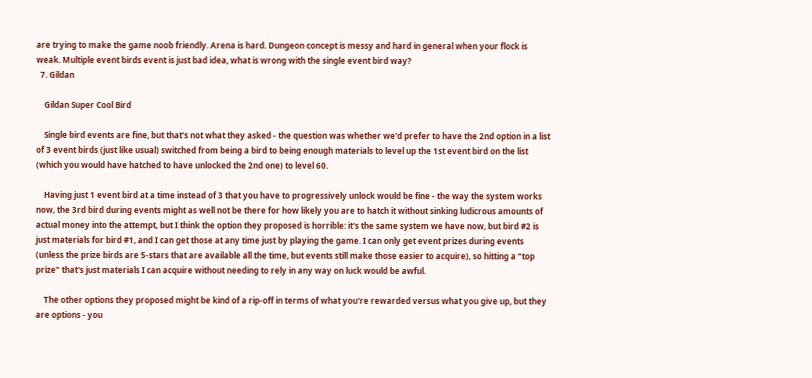are trying to make the game noob friendly. Arena is hard. Dungeon concept is messy and hard in general when your flock is weak. Multiple event birds event is just bad idea, what is wrong with the single event bird way?
  7. Gildan

    Gildan Super Cool Bird

    Single bird events are fine, but that's not what they asked - the question was whether we'd prefer to have the 2nd option in a list of 3 event birds (just like usual) switched from being a bird to being enough materials to level up the 1st event bird on the list (which you would have hatched to have unlocked the 2nd one) to level 60.

    Having just 1 event bird at a time instead of 3 that you have to progressively unlock would be fine - the way the system works now, the 3rd bird during events might as well not be there for how likely you are to hatch it without sinking ludicrous amounts of actual money into the attempt, but I think the option they proposed is horrible: it's the same system we have now, but bird #2 is just materials for bird #1, and I can get those at any time just by playing the game. I can only get event prizes during events (unless the prize birds are 5-stars that are available all the time, but events still make those easier to acquire), so hitting a "top prize" that's just materials I can acquire without needing to rely in any way on luck would be awful.

    The other options they proposed might be kind of a rip-off in terms of what you're rewarded versus what you give up, but they are options - you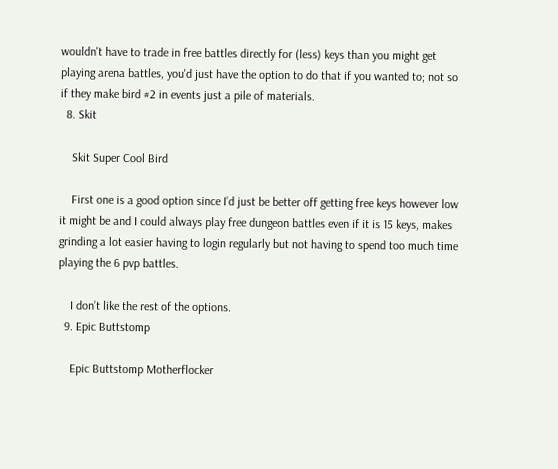wouldn't have to trade in free battles directly for (less) keys than you might get playing arena battles, you'd just have the option to do that if you wanted to; not so if they make bird #2 in events just a pile of materials.
  8. Skit

    Skit Super Cool Bird

    First one is a good option since I’d just be better off getting free keys however low it might be and I could always play free dungeon battles even if it is 15 keys, makes grinding a lot easier having to login regularly but not having to spend too much time playing the 6 pvp battles.

    I don’t like the rest of the options.
  9. Epic Buttstomp

    Epic Buttstomp Motherflocker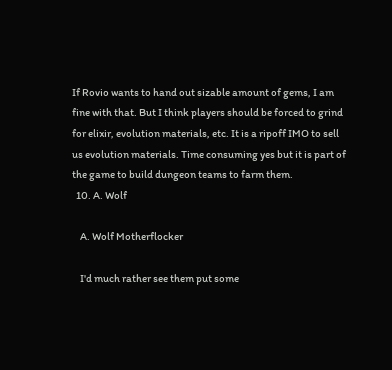If Rovio wants to hand out sizable amount of gems, I am fine with that. But I think players should be forced to grind for elixir, evolution materials, etc. It is a ripoff IMO to sell us evolution materials. Time consuming yes but it is part of the game to build dungeon teams to farm them.
  10. A. Wolf

    A. Wolf Motherflocker

    I'd much rather see them put some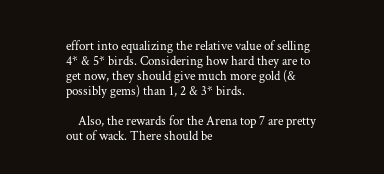effort into equalizing the relative value of selling 4* & 5* birds. Considering how hard they are to get now, they should give much more gold (& possibly gems) than 1, 2 & 3* birds.

    Also, the rewards for the Arena top 7 are pretty out of wack. There should be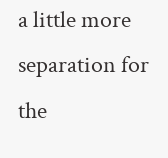a little more separation for the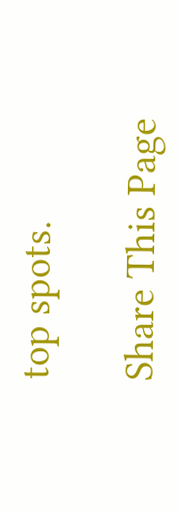top spots.

Share This Page